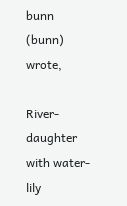bunn (bunn) wrote,

River-daughter with water-lily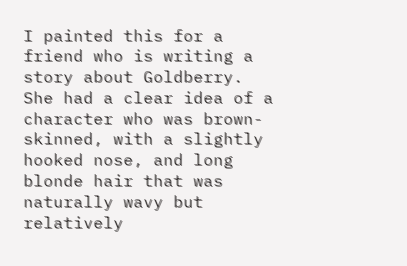I painted this for a friend who is writing a story about Goldberry. She had a clear idea of a character who was brown-skinned, with a slightly hooked nose, and long blonde hair that was naturally wavy but relatively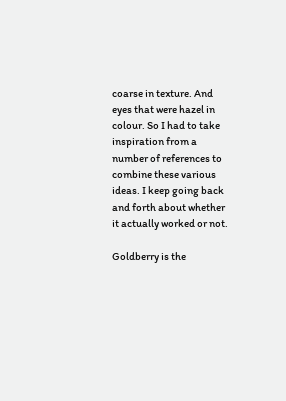coarse in texture. And eyes that were hazel in colour. So I had to take inspiration from a number of references to combine these various ideas. I keep going back and forth about whether it actually worked or not.

Goldberry is the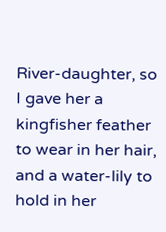River-daughter, so I gave her a kingfisher feather to wear in her hair, and a water-lily to hold in her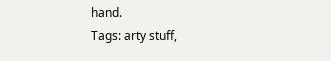hand.
Tags: arty stuff,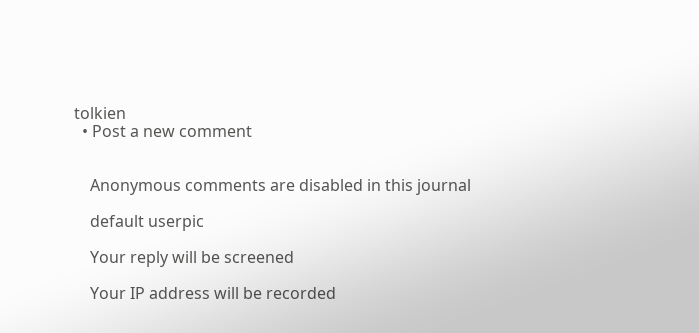tolkien
  • Post a new comment


    Anonymous comments are disabled in this journal

    default userpic

    Your reply will be screened

    Your IP address will be recorded